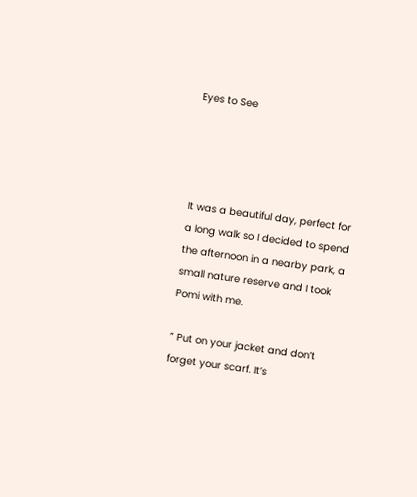Eyes to See




It was a beautiful day, perfect for a long walk so I decided to spend the afternoon in a nearby park, a small nature reserve and I took Pomi with me.

” Put on your jacket and don’t forget your scarf. It’s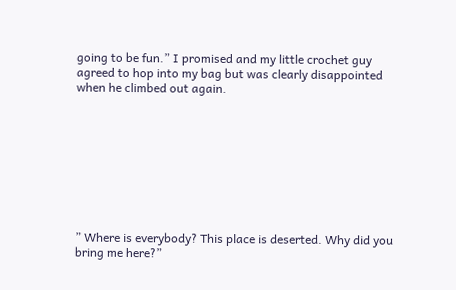going to be fun.” I promised and my little crochet guy agreed to hop into my bag but was clearly disappointed when he climbed out again.









” Where is everybody? This place is deserted. Why did you bring me here?”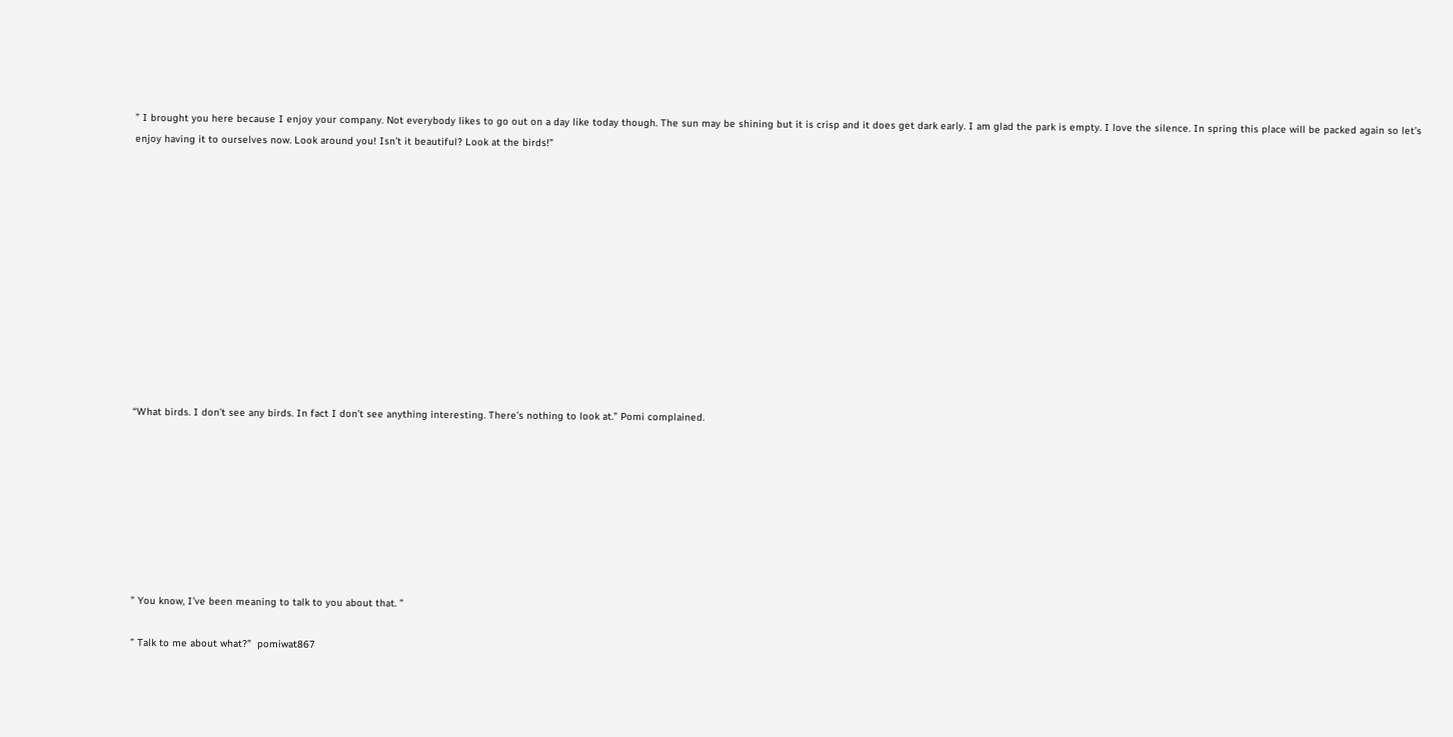” I brought you here because I enjoy your company. Not everybody likes to go out on a day like today though. The sun may be shining but it is crisp and it does get dark early. I am glad the park is empty. I love the silence. In spring this place will be packed again so let’s enjoy having it to ourselves now. Look around you! Isn’t it beautiful? Look at the birds!”












“What birds. I don’t see any birds. In fact I don’t see anything interesting. There’s nothing to look at.” Pomi complained.








” You know, I’ve been meaning to talk to you about that. ”

” Talk to me about what?”  pomiwat867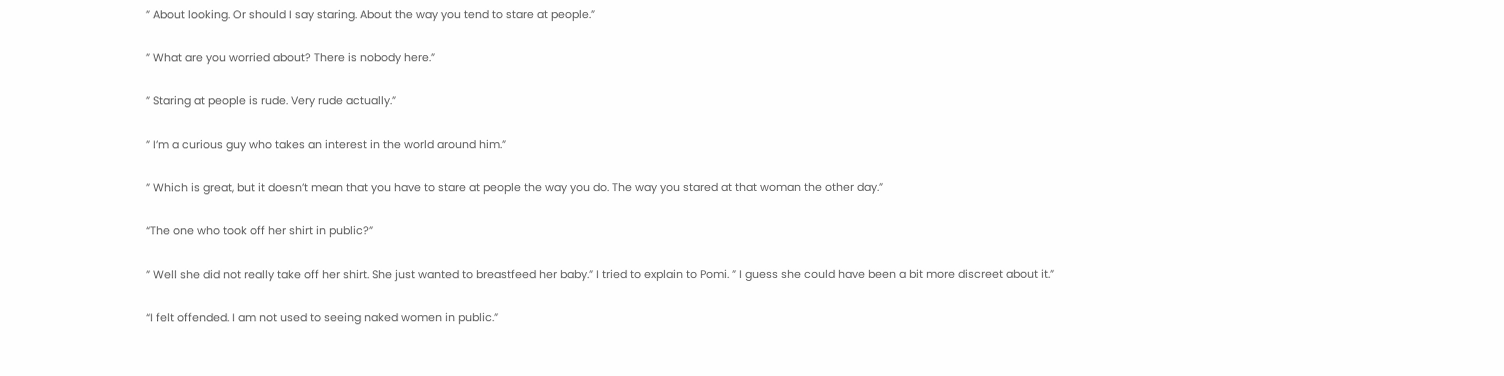” About looking. Or should I say staring. About the way you tend to stare at people.”

” What are you worried about? There is nobody here.”

” Staring at people is rude. Very rude actually.”

” I’m a curious guy who takes an interest in the world around him.”

” Which is great, but it doesn’t mean that you have to stare at people the way you do. The way you stared at that woman the other day.”

“The one who took off her shirt in public?”

” Well she did not really take off her shirt. She just wanted to breastfeed her baby.” I tried to explain to Pomi. ” I guess she could have been a bit more discreet about it.”

“I felt offended. I am not used to seeing naked women in public.”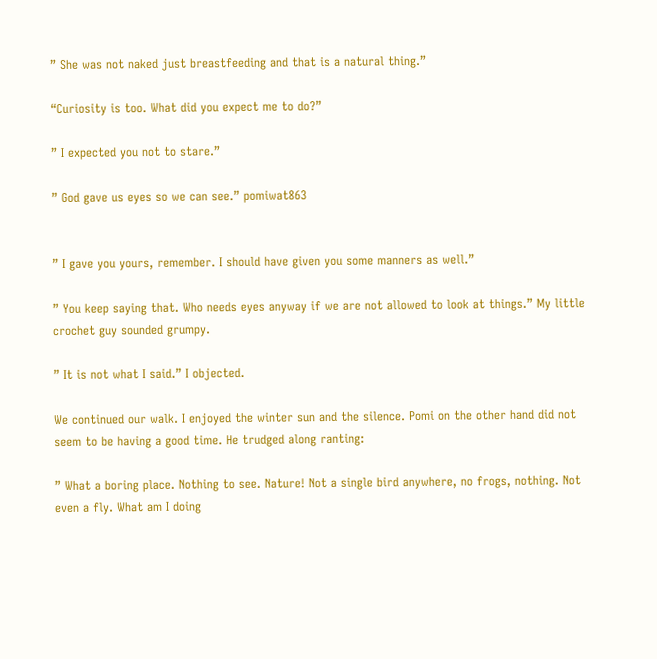” She was not naked just breastfeeding and that is a natural thing.”

“Curiosity is too. What did you expect me to do?”

” I expected you not to stare.”

” God gave us eyes so we can see.” pomiwat863


” I gave you yours, remember. I should have given you some manners as well.”

” You keep saying that. Who needs eyes anyway if we are not allowed to look at things.” My little crochet guy sounded grumpy.

” It is not what I said.” I objected.

We continued our walk. I enjoyed the winter sun and the silence. Pomi on the other hand did not seem to be having a good time. He trudged along ranting:

” What a boring place. Nothing to see. Nature! Not a single bird anywhere, no frogs, nothing. Not even a fly. What am I doing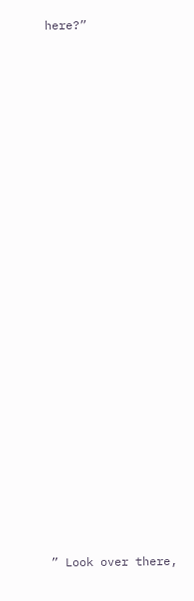here?”































” Look over there,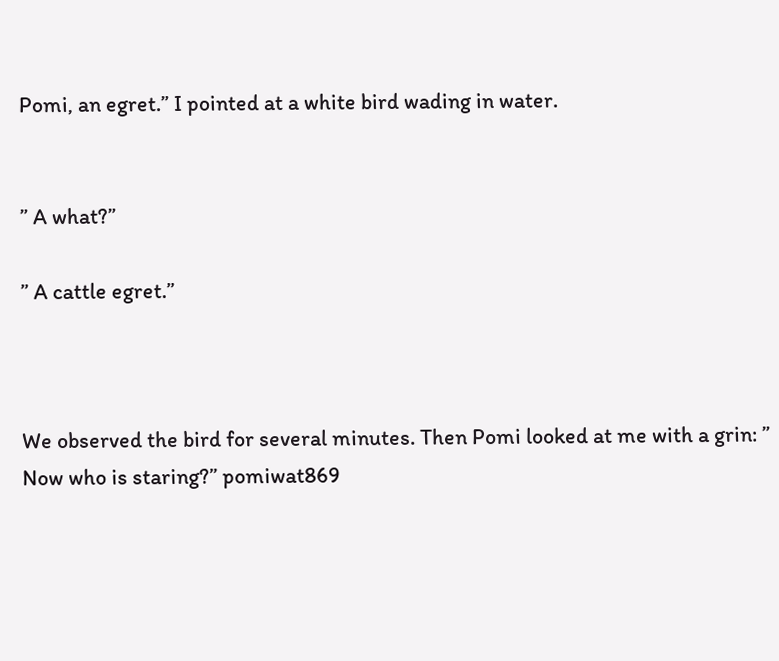Pomi, an egret.” I pointed at a white bird wading in water.


” A what?”

” A cattle egret.”



We observed the bird for several minutes. Then Pomi looked at me with a grin: ” Now who is staring?” pomiwat869